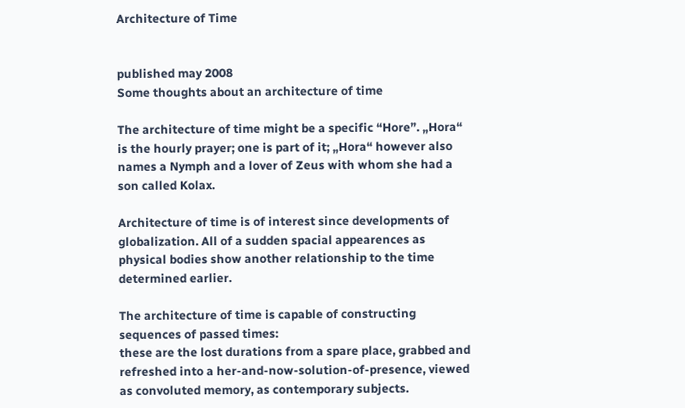Architecture of Time


published may 2008
Some thoughts about an architecture of time

The architecture of time might be a specific “Hore”. „Hora“ is the hourly prayer; one is part of it; „Hora“ however also names a Nymph and a lover of Zeus with whom she had a son called Kolax.

Architecture of time is of interest since developments of globalization. All of a sudden spacial appearences as physical bodies show another relationship to the time determined earlier.

The architecture of time is capable of constructing sequences of passed times:
these are the lost durations from a spare place, grabbed and refreshed into a her-and-now-solution-of-presence, viewed as convoluted memory, as contemporary subjects.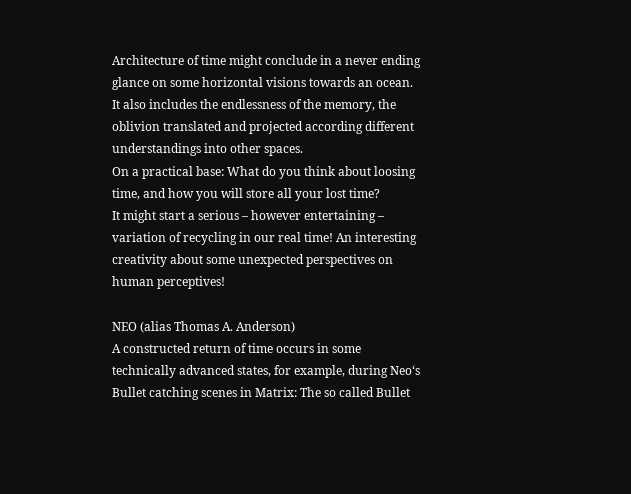Architecture of time might conclude in a never ending glance on some horizontal visions towards an ocean.
It also includes the endlessness of the memory, the oblivion translated and projected according different understandings into other spaces.
On a practical base: What do you think about loosing time, and how you will store all your lost time?
It might start a serious – however entertaining – variation of recycling in our real time! An interesting creativity about some unexpected perspectives on human perceptives!

NEO (alias Thomas A. Anderson)
A constructed return of time occurs in some technically advanced states, for example, during Neo‘s Bullet catching scenes in Matrix: The so called Bullet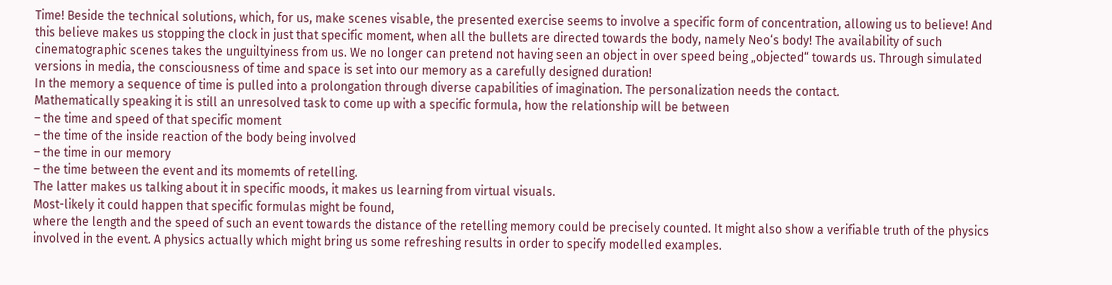Time! Beside the technical solutions, which, for us, make scenes visable, the presented exercise seems to involve a specific form of concentration, allowing us to believe! And this believe makes us stopping the clock in just that specific moment, when all the bullets are directed towards the body, namely Neo‘s body! The availability of such cinematographic scenes takes the unguiltyiness from us. We no longer can pretend not having seen an object in over speed being „objected“ towards us. Through simulated versions in media, the consciousness of time and space is set into our memory as a carefully designed duration!
In the memory a sequence of time is pulled into a prolongation through diverse capabilities of imagination. The personalization needs the contact.
Mathematically speaking it is still an unresolved task to come up with a specific formula, how the relationship will be between
– the time and speed of that specific moment
– the time of the inside reaction of the body being involved
– the time in our memory
– the time between the event and its momemts of retelling.
The latter makes us talking about it in specific moods, it makes us learning from virtual visuals.
Most-likely it could happen that specific formulas might be found,
where the length and the speed of such an event towards the distance of the retelling memory could be precisely counted. It might also show a verifiable truth of the physics involved in the event. A physics actually which might bring us some refreshing results in order to specify modelled examples.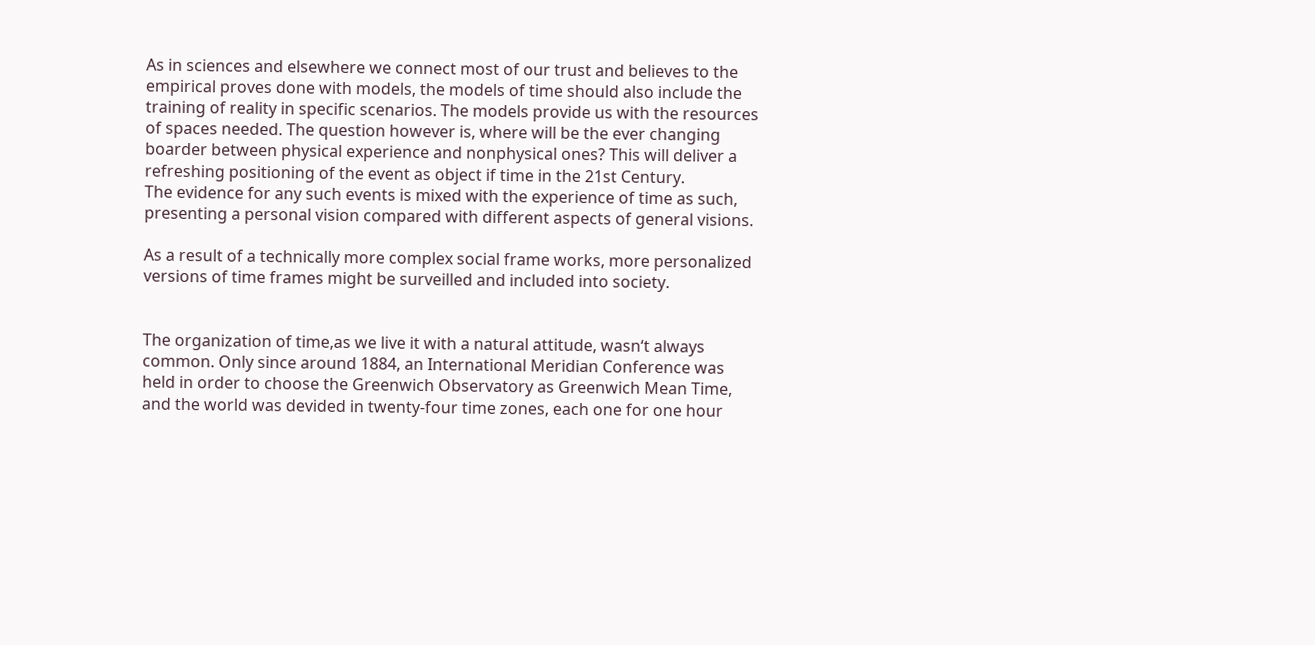As in sciences and elsewhere we connect most of our trust and believes to the empirical proves done with models, the models of time should also include the training of reality in specific scenarios. The models provide us with the resources of spaces needed. The question however is, where will be the ever changing boarder between physical experience and nonphysical ones? This will deliver a refreshing positioning of the event as object if time in the 21st Century.
The evidence for any such events is mixed with the experience of time as such, presenting a personal vision compared with different aspects of general visions.

As a result of a technically more complex social frame works, more personalized versions of time frames might be surveilled and included into society.


The organization of time,as we live it with a natural attitude, wasn‘t always common. Only since around 1884, an International Meridian Conference was held in order to choose the Greenwich Observatory as Greenwich Mean Time, and the world was devided in twenty-four time zones, each one for one hour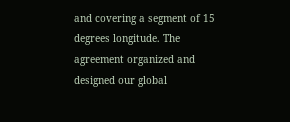and covering a segment of 15 degrees longitude. The agreement organized and designed our global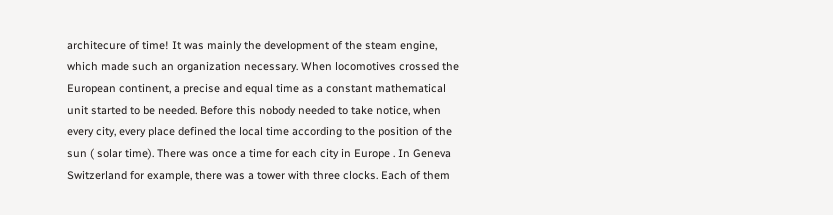architecure of time! It was mainly the development of the steam engine, which made such an organization necessary. When locomotives crossed the European continent, a precise and equal time as a constant mathematical unit started to be needed. Before this nobody needed to take notice, when every city, every place defined the local time according to the position of the sun ( solar time). There was once a time for each city in Europe . In Geneva Switzerland for example, there was a tower with three clocks. Each of them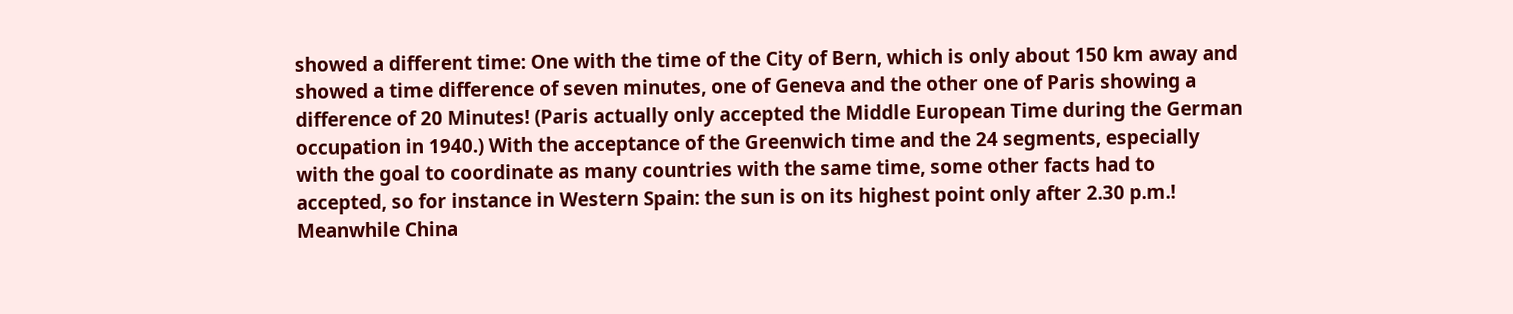showed a different time: One with the time of the City of Bern, which is only about 150 km away and showed a time difference of seven minutes, one of Geneva and the other one of Paris showing a difference of 20 Minutes! (Paris actually only accepted the Middle European Time during the German occupation in 1940.) With the acceptance of the Greenwich time and the 24 segments, especially with the goal to coordinate as many countries with the same time, some other facts had to accepted, so for instance in Western Spain: the sun is on its highest point only after 2.30 p.m.! Meanwhile China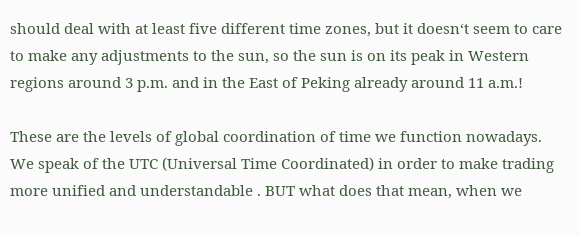should deal with at least five different time zones, but it doesn‘t seem to care to make any adjustments to the sun, so the sun is on its peak in Western regions around 3 p.m. and in the East of Peking already around 11 a.m.!

These are the levels of global coordination of time we function nowadays.
We speak of the UTC (Universal Time Coordinated) in order to make trading more unified and understandable . BUT what does that mean, when we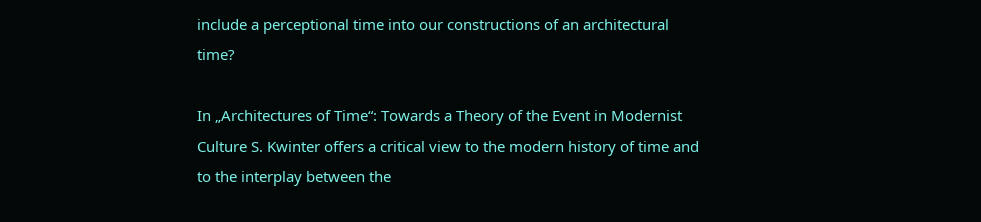include a perceptional time into our constructions of an architectural time?

In „Architectures of Time“: Towards a Theory of the Event in Modernist Culture S. Kwinter offers a critical view to the modern history of time and to the interplay between the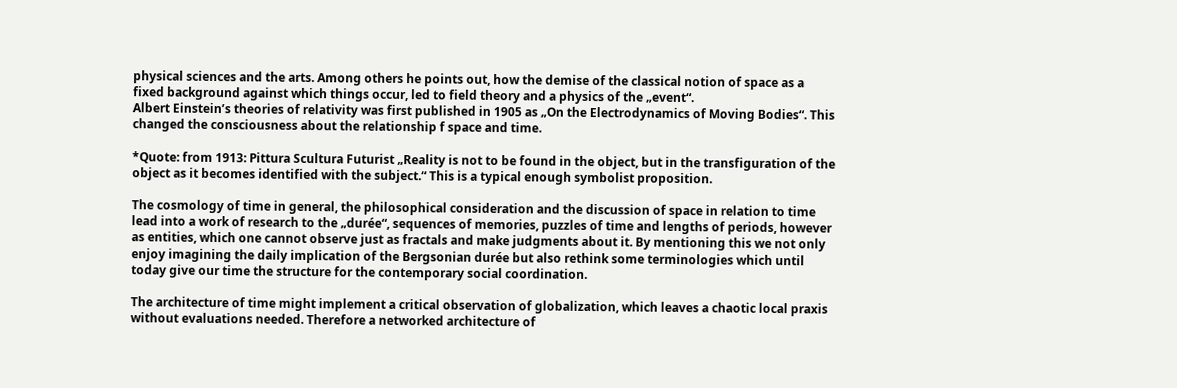physical sciences and the arts. Among others he points out, how the demise of the classical notion of space as a fixed background against which things occur, led to field theory and a physics of the „event“.
Albert Einstein’s theories of relativity was first published in 1905 as „On the Electrodynamics of Moving Bodies“. This changed the consciousness about the relationship f space and time.

*Quote: from 1913: Pittura Scultura Futurist „Reality is not to be found in the object, but in the transfiguration of the object as it becomes identified with the subject.“ This is a typical enough symbolist proposition.

The cosmology of time in general, the philosophical consideration and the discussion of space in relation to time lead into a work of research to the „durée“, sequences of memories, puzzles of time and lengths of periods, however as entities, which one cannot observe just as fractals and make judgments about it. By mentioning this we not only enjoy imagining the daily implication of the Bergsonian durée but also rethink some terminologies which until today give our time the structure for the contemporary social coordination.

The architecture of time might implement a critical observation of globalization, which leaves a chaotic local praxis without evaluations needed. Therefore a networked architecture of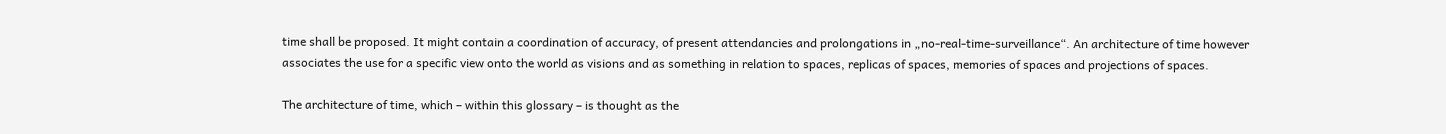time shall be proposed. It might contain a coordination of accuracy, of present attendancies and prolongations in „no-real-time-surveillance“. An architecture of time however associates the use for a specific view onto the world as visions and as something in relation to spaces, replicas of spaces, memories of spaces and projections of spaces.

The architecture of time, which – within this glossary – is thought as the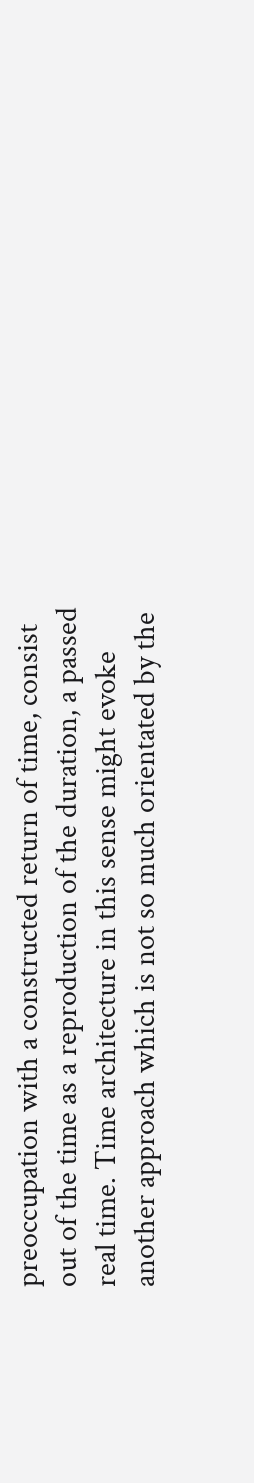preoccupation with a constructed return of time, consist out of the time as a reproduction of the duration, a passed real time. Time architecture in this sense might evoke another approach which is not so much orientated by the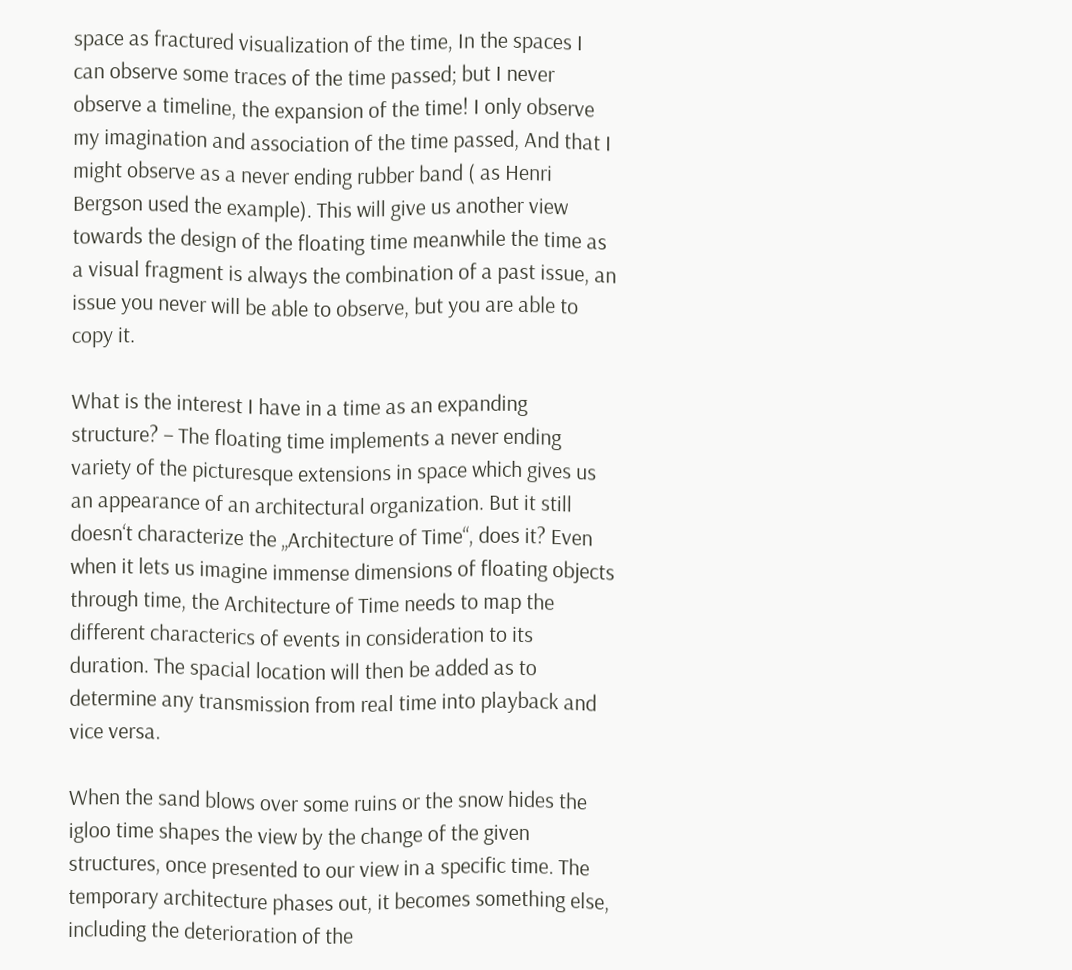space as fractured visualization of the time, In the spaces I can observe some traces of the time passed; but I never observe a timeline, the expansion of the time! I only observe my imagination and association of the time passed, And that I might observe as a never ending rubber band ( as Henri Bergson used the example). This will give us another view towards the design of the floating time meanwhile the time as a visual fragment is always the combination of a past issue, an issue you never will be able to observe, but you are able to copy it.

What is the interest I have in a time as an expanding structure? – The floating time implements a never ending variety of the picturesque extensions in space which gives us an appearance of an architectural organization. But it still doesn‘t characterize the „Architecture of Time“, does it? Even when it lets us imagine immense dimensions of floating objects through time, the Architecture of Time needs to map the different characterics of events in consideration to its duration. The spacial location will then be added as to determine any transmission from real time into playback and vice versa.

When the sand blows over some ruins or the snow hides the igloo time shapes the view by the change of the given structures, once presented to our view in a specific time. The temporary architecture phases out, it becomes something else, including the deterioration of the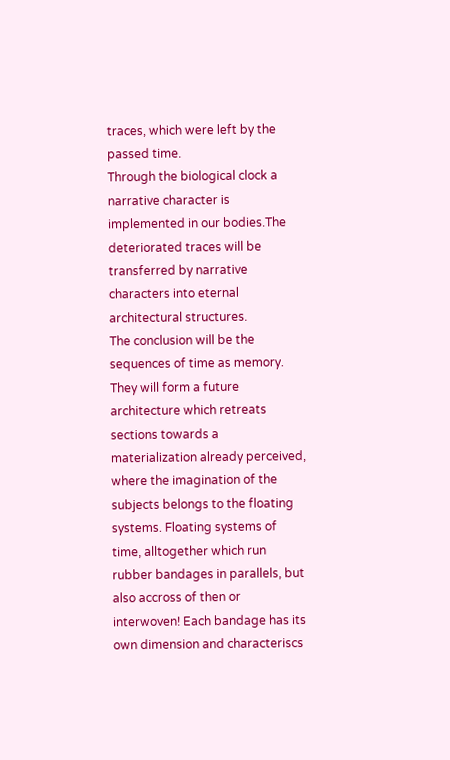traces, which were left by the passed time.
Through the biological clock a narrative character is implemented in our bodies.The deteriorated traces will be transferred by narrative characters into eternal architectural structures.
The conclusion will be the sequences of time as memory. They will form a future architecture which retreats sections towards a materialization already perceived, where the imagination of the subjects belongs to the floating systems. Floating systems of time, alltogether which run rubber bandages in parallels, but also accross of then or interwoven! Each bandage has its own dimension and characteriscs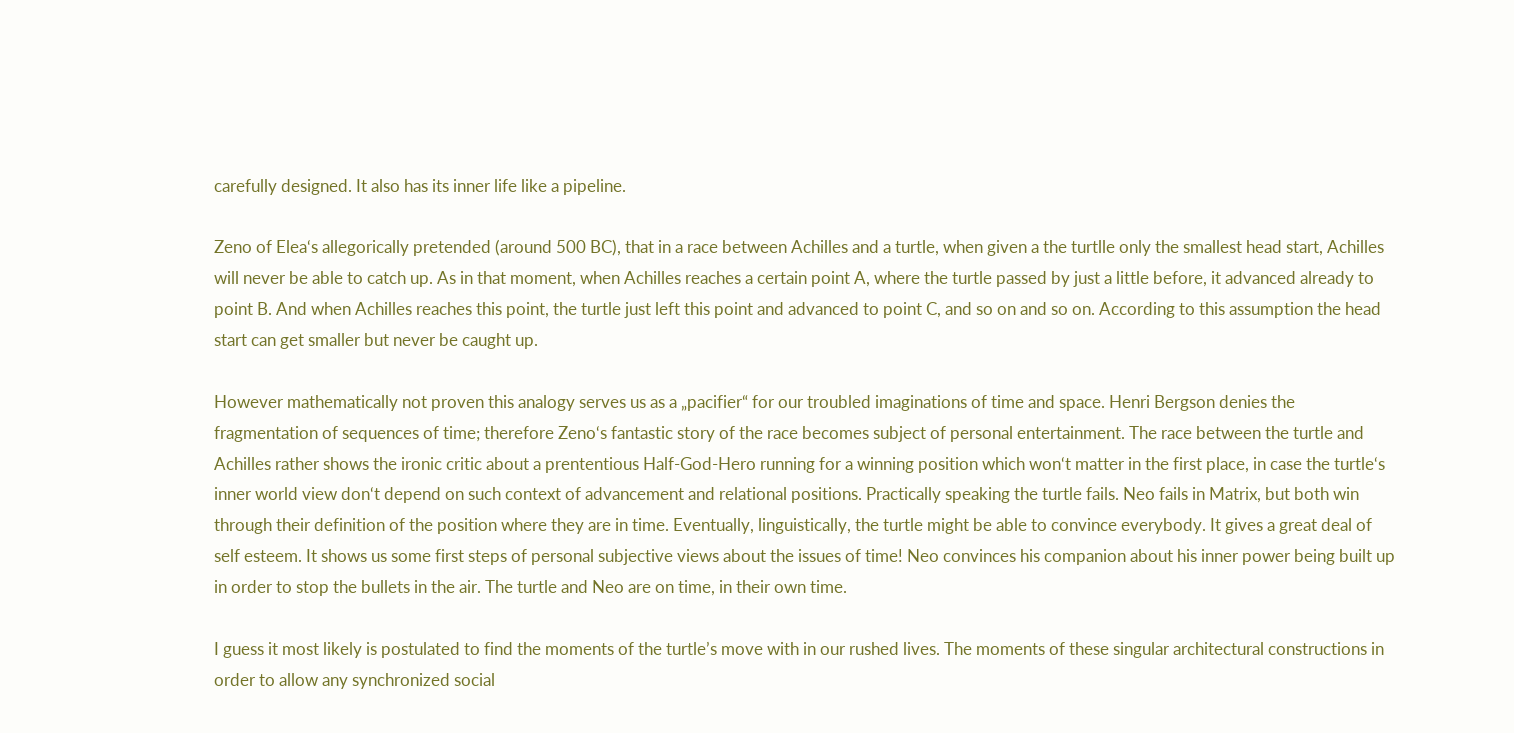carefully designed. It also has its inner life like a pipeline.

Zeno of Elea‘s allegorically pretended (around 500 BC), that in a race between Achilles and a turtle, when given a the turtlle only the smallest head start, Achilles will never be able to catch up. As in that moment, when Achilles reaches a certain point A, where the turtle passed by just a little before, it advanced already to point B. And when Achilles reaches this point, the turtle just left this point and advanced to point C, and so on and so on. According to this assumption the head start can get smaller but never be caught up.

However mathematically not proven this analogy serves us as a „pacifier“ for our troubled imaginations of time and space. Henri Bergson denies the fragmentation of sequences of time; therefore Zeno‘s fantastic story of the race becomes subject of personal entertainment. The race between the turtle and Achilles rather shows the ironic critic about a prententious Half-God-Hero running for a winning position which won‘t matter in the first place, in case the turtle‘s inner world view don‘t depend on such context of advancement and relational positions. Practically speaking the turtle fails. Neo fails in Matrix, but both win through their definition of the position where they are in time. Eventually, linguistically, the turtle might be able to convince everybody. It gives a great deal of self esteem. It shows us some first steps of personal subjective views about the issues of time! Neo convinces his companion about his inner power being built up in order to stop the bullets in the air. The turtle and Neo are on time, in their own time.

I guess it most likely is postulated to find the moments of the turtle’s move with in our rushed lives. The moments of these singular architectural constructions in order to allow any synchronized social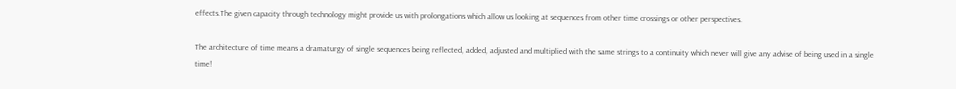effects.The given capacity through technology might provide us with prolongations which allow us looking at sequences from other time crossings or other perspectives.

The architecture of time means a dramaturgy of single sequences being reflected, added, adjusted and multiplied with the same strings to a continuity which never will give any advise of being used in a single time!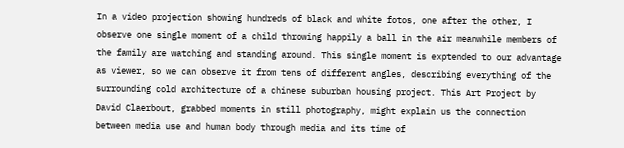In a video projection showing hundreds of black and white fotos, one after the other, I observe one single moment of a child throwing happily a ball in the air meanwhile members of the family are watching and standing around. This single moment is exptended to our advantage as viewer, so we can observe it from tens of different angles, describing everything of the surrounding cold architecture of a chinese suburban housing project. This Art Project by David Claerbout, grabbed moments in still photography, might explain us the connection between media use and human body through media and its time of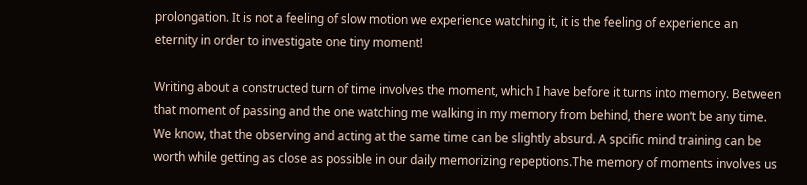prolongation. It is not a feeling of slow motion we experience watching it, it is the feeling of experience an eternity in order to investigate one tiny moment!

Writing about a constructed turn of time involves the moment, which I have before it turns into memory. Between that moment of passing and the one watching me walking in my memory from behind, there won‘t be any time. We know, that the observing and acting at the same time can be slightly absurd. A spcific mind training can be worth while getting as close as possible in our daily memorizing repeptions.The memory of moments involves us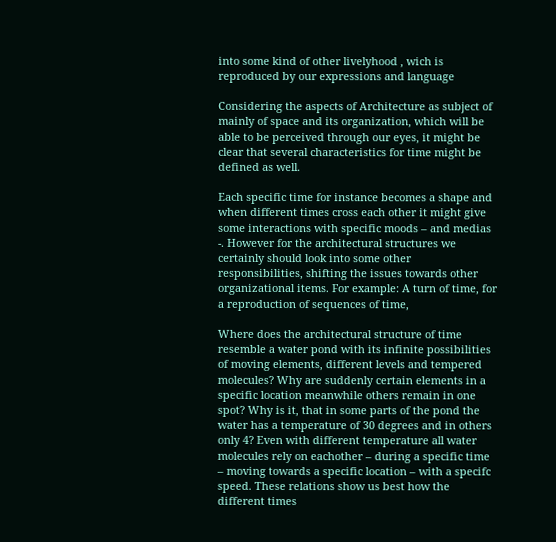into some kind of other livelyhood , wich is reproduced by our expressions and language

Considering the aspects of Architecture as subject of mainly of space and its organization, which will be able to be perceived through our eyes, it might be clear that several characteristics for time might be defined as well.

Each specific time for instance becomes a shape and when different times cross each other it might give some interactions with specific moods – and medias -. However for the architectural structures we certainly should look into some other responsibilities, shifting the issues towards other organizational items. For example: A turn of time, for a reproduction of sequences of time,

Where does the architectural structure of time resemble a water pond with its infinite possibilities of moving elements, different levels and tempered molecules? Why are suddenly certain elements in a specific location meanwhile others remain in one spot? Why is it, that in some parts of the pond the water has a temperature of 30 degrees and in others only 4? Even with different temperature all water molecules rely on eachother – during a specific time – moving towards a specific location – with a specifc speed. These relations show us best how the different times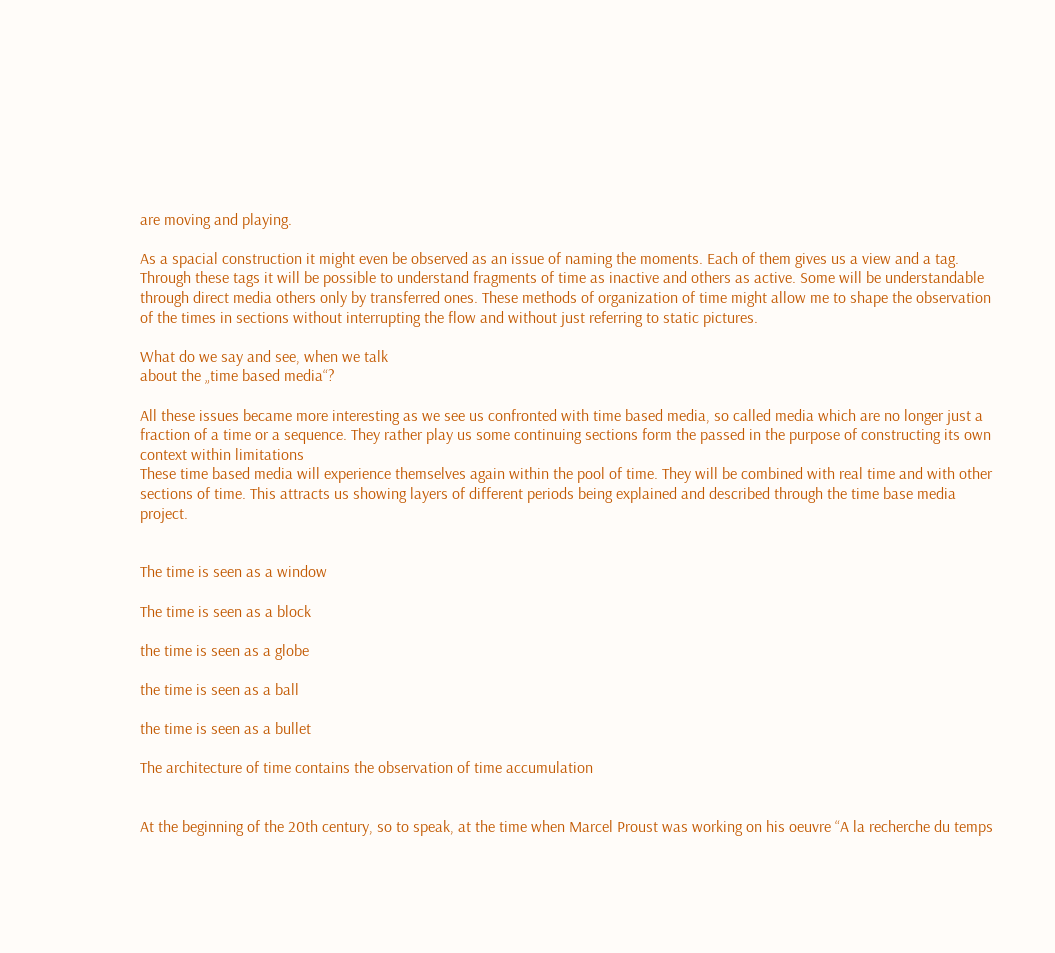are moving and playing.

As a spacial construction it might even be observed as an issue of naming the moments. Each of them gives us a view and a tag. Through these tags it will be possible to understand fragments of time as inactive and others as active. Some will be understandable through direct media others only by transferred ones. These methods of organization of time might allow me to shape the observation of the times in sections without interrupting the flow and without just referring to static pictures.

What do we say and see, when we talk
about the „time based media“?

All these issues became more interesting as we see us confronted with time based media, so called media which are no longer just a fraction of a time or a sequence. They rather play us some continuing sections form the passed in the purpose of constructing its own context within limitations
These time based media will experience themselves again within the pool of time. They will be combined with real time and with other sections of time. This attracts us showing layers of different periods being explained and described through the time base media project.


The time is seen as a window

The time is seen as a block

the time is seen as a globe

the time is seen as a ball

the time is seen as a bullet

The architecture of time contains the observation of time accumulation


At the beginning of the 20th century, so to speak, at the time when Marcel Proust was working on his oeuvre “A la recherche du temps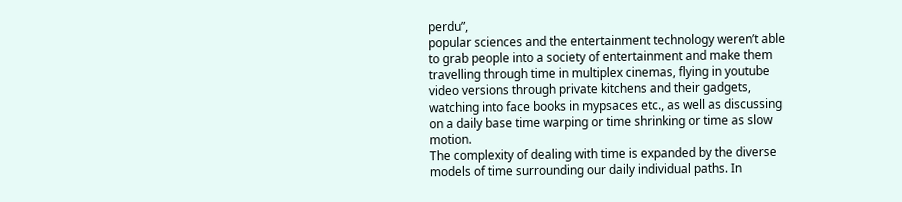perdu”,
popular sciences and the entertainment technology weren’t able to grab people into a society of entertainment and make them travelling through time in multiplex cinemas, flying in youtube video versions through private kitchens and their gadgets, watching into face books in mypsaces etc., as well as discussing on a daily base time warping or time shrinking or time as slow motion.
The complexity of dealing with time is expanded by the diverse models of time surrounding our daily individual paths. In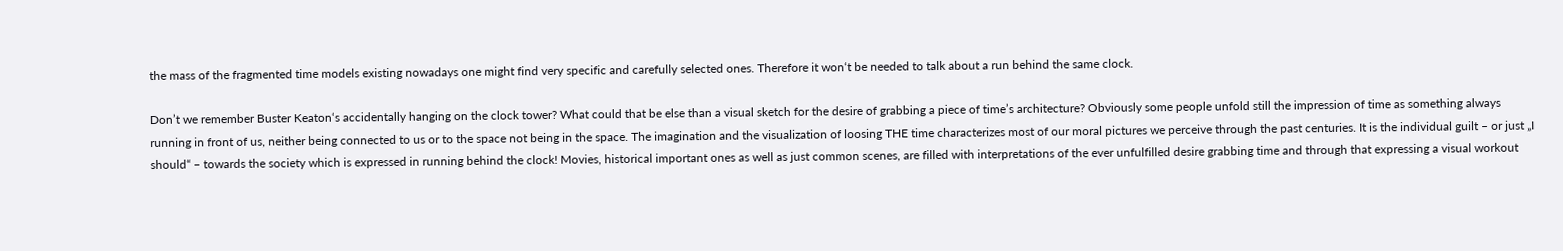the mass of the fragmented time models existing nowadays one might find very specific and carefully selected ones. Therefore it won‘t be needed to talk about a run behind the same clock.

Don’t we remember Buster Keaton‘s accidentally hanging on the clock tower? What could that be else than a visual sketch for the desire of grabbing a piece of time’s architecture? Obviously some people unfold still the impression of time as something always running in front of us, neither being connected to us or to the space not being in the space. The imagination and the visualization of loosing THE time characterizes most of our moral pictures we perceive through the past centuries. It is the individual guilt – or just „I should“ – towards the society which is expressed in running behind the clock! Movies, historical important ones as well as just common scenes, are filled with interpretations of the ever unfulfilled desire grabbing time and through that expressing a visual workout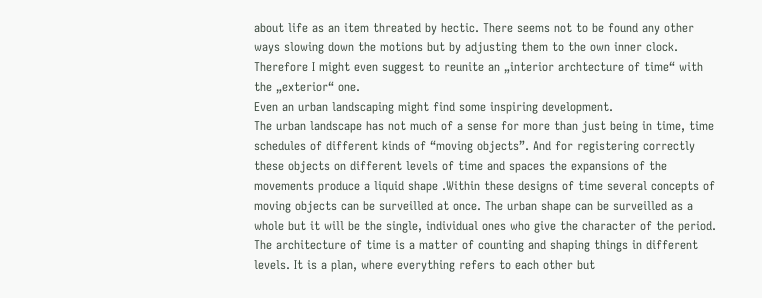about life as an item threated by hectic. There seems not to be found any other ways slowing down the motions but by adjusting them to the own inner clock.
Therefore I might even suggest to reunite an „interior archtecture of time“ with the „exterior“ one.
Even an urban landscaping might find some inspiring development.
The urban landscape has not much of a sense for more than just being in time, time schedules of different kinds of “moving objects”. And for registering correctly these objects on different levels of time and spaces the expansions of the movements produce a liquid shape .Within these designs of time several concepts of moving objects can be surveilled at once. The urban shape can be surveilled as a whole but it will be the single, individual ones who give the character of the period.
The architecture of time is a matter of counting and shaping things in different levels. It is a plan, where everything refers to each other but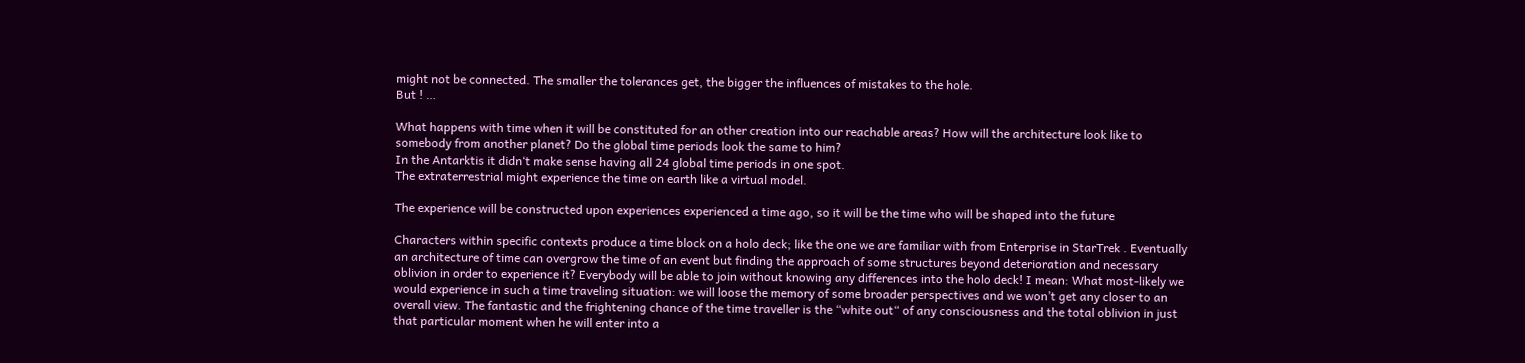might not be connected. The smaller the tolerances get, the bigger the influences of mistakes to the hole.
But ! …

What happens with time when it will be constituted for an other creation into our reachable areas? How will the architecture look like to somebody from another planet? Do the global time periods look the same to him?
In the Antarktis it didn‘t make sense having all 24 global time periods in one spot.
The extraterrestrial might experience the time on earth like a virtual model.

The experience will be constructed upon experiences experienced a time ago, so it will be the time who will be shaped into the future

Characters within specific contexts produce a time block on a holo deck; like the one we are familiar with from Enterprise in StarTrek . Eventually an architecture of time can overgrow the time of an event but finding the approach of some structures beyond deterioration and necessary oblivion in order to experience it? Everybody will be able to join without knowing any differences into the holo deck! I mean: What most-likely we would experience in such a time traveling situation: we will loose the memory of some broader perspectives and we won’t get any closer to an overall view. The fantastic and the frightening chance of the time traveller is the “white out“ of any consciousness and the total oblivion in just that particular moment when he will enter into a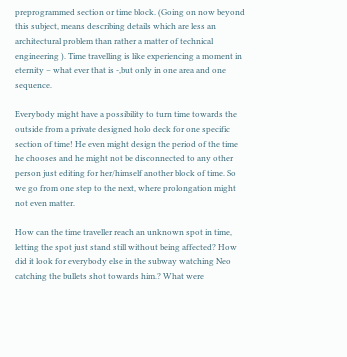preprogrammed section or time block. (Going on now beyond this subject, means describing details which are less an architectural problem than rather a matter of technical engineering ). Time travelling is like experiencing a moment in eternity – what ever that is -,but only in one area and one sequence.

Everybody might have a possibility to turn time towards the outside from a private designed holo deck for one specific section of time! He even might design the period of the time he chooses and he might not be disconnected to any other person just editing for her/himself another block of time. So we go from one step to the next, where prolongation might not even matter.

How can the time traveller reach an unknown spot in time, letting the spot just stand still without being affected? How did it look for everybody else in the subway watching Neo catching the bullets shot towards him.? What were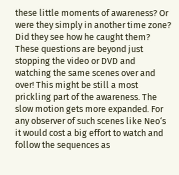these little moments of awareness? Or were they simply in another time zone? Did they see how he caught them? These questions are beyond just stopping the video or DVD and watching the same scenes over and over! This might be still a most prickling part of the awareness. The slow motion gets more expanded. For any observer of such scenes like Neo‘s it would cost a big effort to watch and follow the sequences as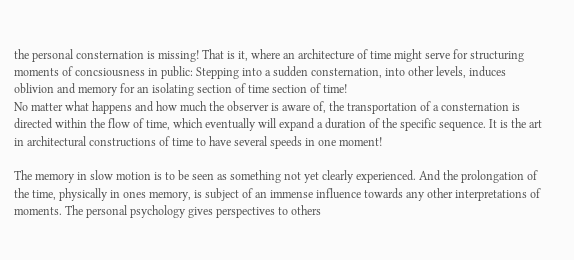the personal consternation is missing! That is it, where an architecture of time might serve for structuring moments of concsiousness in public: Stepping into a sudden consternation, into other levels, induces oblivion and memory for an isolating section of time section of time!
No matter what happens and how much the observer is aware of, the transportation of a consternation is directed within the flow of time, which eventually will expand a duration of the specific sequence. It is the art in architectural constructions of time to have several speeds in one moment!

The memory in slow motion is to be seen as something not yet clearly experienced. And the prolongation of the time, physically in ones memory, is subject of an immense influence towards any other interpretations of moments. The personal psychology gives perspectives to others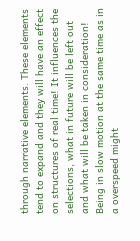through narrative elements. These elements tend to expand and they will have an effect on structures of real time! It influences the selections, what in future will be left out and what will be taken in consideration! Being in slow motion at the same time as in a overspeed might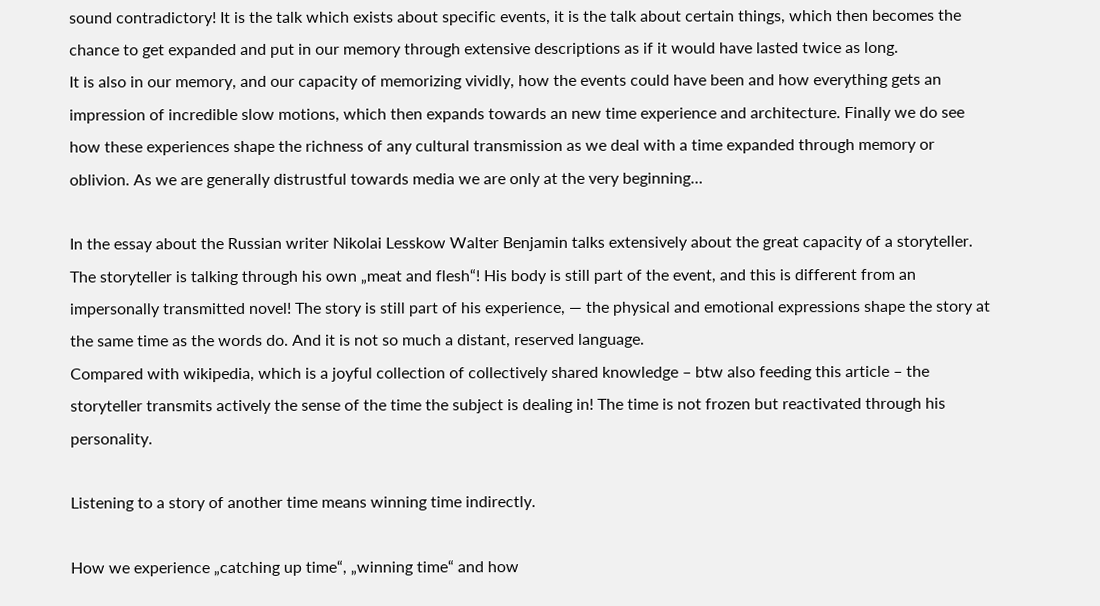sound contradictory! It is the talk which exists about specific events, it is the talk about certain things, which then becomes the chance to get expanded and put in our memory through extensive descriptions as if it would have lasted twice as long.
It is also in our memory, and our capacity of memorizing vividly, how the events could have been and how everything gets an impression of incredible slow motions, which then expands towards an new time experience and architecture. Finally we do see how these experiences shape the richness of any cultural transmission as we deal with a time expanded through memory or oblivion. As we are generally distrustful towards media we are only at the very beginning…

In the essay about the Russian writer Nikolai Lesskow Walter Benjamin talks extensively about the great capacity of a storyteller. The storyteller is talking through his own „meat and flesh“! His body is still part of the event, and this is different from an impersonally transmitted novel! The story is still part of his experience, — the physical and emotional expressions shape the story at the same time as the words do. And it is not so much a distant, reserved language.
Compared with wikipedia, which is a joyful collection of collectively shared knowledge – btw also feeding this article – the storyteller transmits actively the sense of the time the subject is dealing in! The time is not frozen but reactivated through his personality.

Listening to a story of another time means winning time indirectly.

How we experience „catching up time“, „winning time“ and how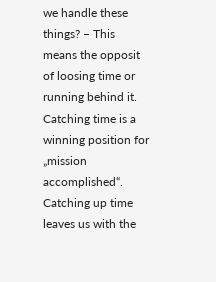we handle these things? – This means the opposit of loosing time or running behind it. Catching time is a winning position for „mission accomplished“. Catching up time leaves us with the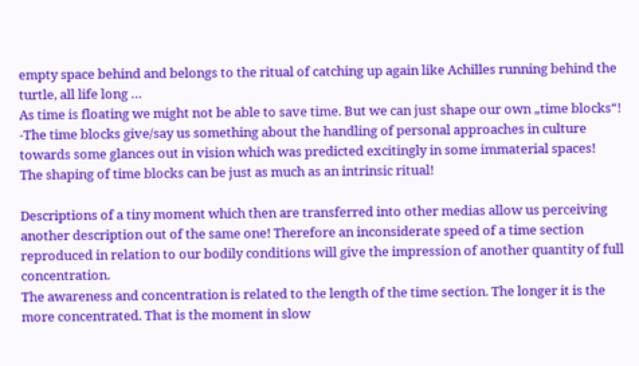empty space behind and belongs to the ritual of catching up again like Achilles running behind the turtle, all life long …
As time is floating we might not be able to save time. But we can just shape our own „time blocks“! -The time blocks give/say us something about the handling of personal approaches in culture towards some glances out in vision which was predicted excitingly in some immaterial spaces!
The shaping of time blocks can be just as much as an intrinsic ritual!

Descriptions of a tiny moment which then are transferred into other medias allow us perceiving another description out of the same one! Therefore an inconsiderate speed of a time section reproduced in relation to our bodily conditions will give the impression of another quantity of full concentration.
The awareness and concentration is related to the length of the time section. The longer it is the more concentrated. That is the moment in slow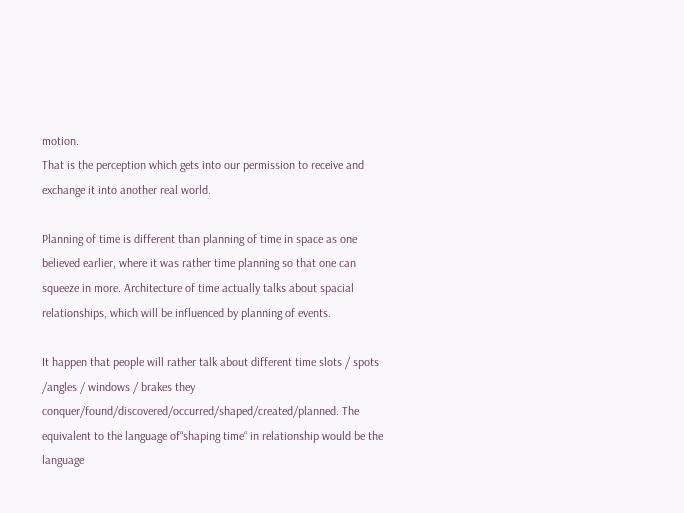motion.
That is the perception which gets into our permission to receive and exchange it into another real world.

Planning of time is different than planning of time in space as one believed earlier, where it was rather time planning so that one can squeeze in more. Architecture of time actually talks about spacial relationships, which will be influenced by planning of events.

It happen that people will rather talk about different time slots / spots /angles / windows / brakes they conquer/found/discovered/occurred/shaped/created/planned. The equivalent to the language of“shaping time“ in relationship would be the language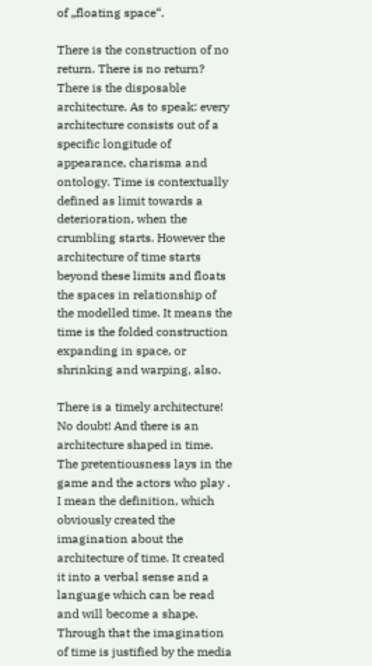of „floating space“.

There is the construction of no return. There is no return? There is the disposable architecture. As to speak: every architecture consists out of a specific longitude of appearance, charisma and ontology. Time is contextually defined as limit towards a deterioration, when the crumbling starts. However the architecture of time starts beyond these limits and floats the spaces in relationship of the modelled time. It means the time is the folded construction expanding in space, or shrinking and warping, also.

There is a timely architecture! No doubt! And there is an architecture shaped in time. The pretentiousness lays in the game and the actors who play .
I mean the definition, which obviously created the imagination about the architecture of time. It created it into a verbal sense and a language which can be read and will become a shape. Through that the imagination of time is justified by the media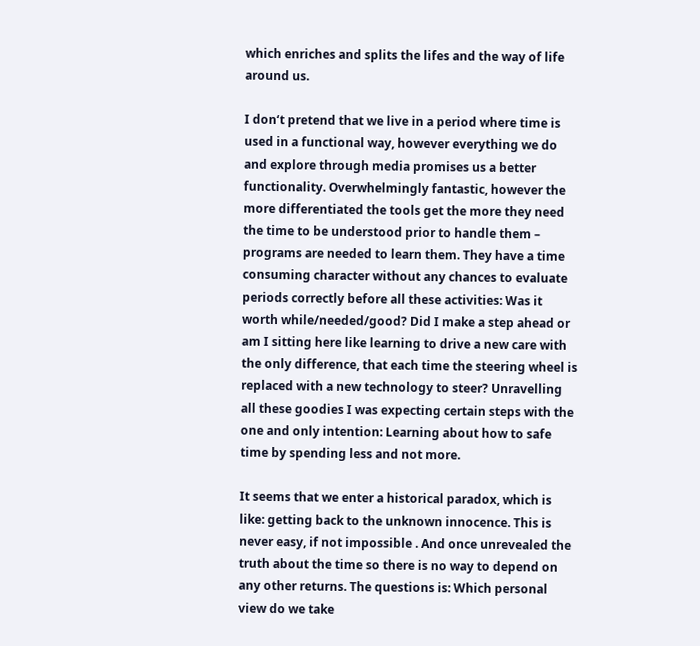which enriches and splits the lifes and the way of life around us.

I don‘t pretend that we live in a period where time is used in a functional way, however everything we do and explore through media promises us a better functionality. Overwhelmingly fantastic, however the more differentiated the tools get the more they need the time to be understood prior to handle them – programs are needed to learn them. They have a time consuming character without any chances to evaluate periods correctly before all these activities: Was it worth while/needed/good? Did I make a step ahead or am I sitting here like learning to drive a new care with the only difference, that each time the steering wheel is replaced with a new technology to steer? Unravelling all these goodies I was expecting certain steps with the one and only intention: Learning about how to safe time by spending less and not more.

It seems that we enter a historical paradox, which is like: getting back to the unknown innocence. This is never easy, if not impossible . And once unrevealed the truth about the time so there is no way to depend on any other returns. The questions is: Which personal view do we take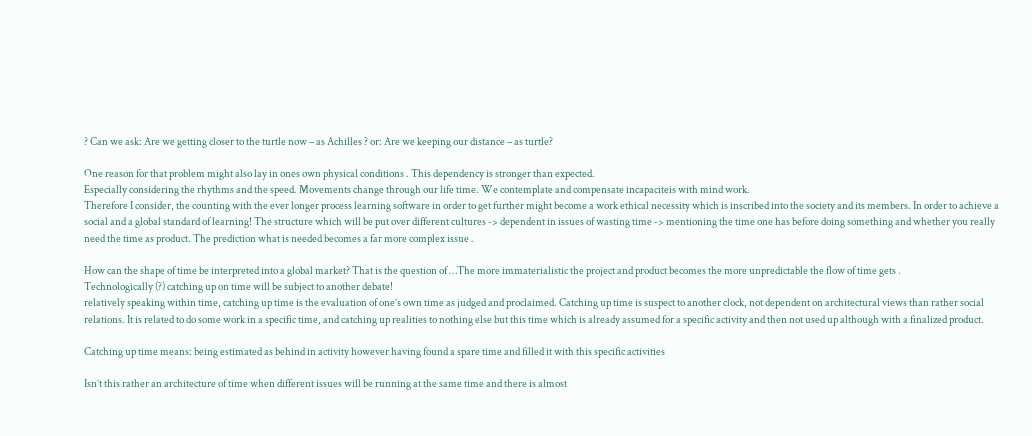? Can we ask: Are we getting closer to the turtle now – as Achilles ? or: Are we keeping our distance – as turtle?

One reason for that problem might also lay in ones own physical conditions . This dependency is stronger than expected.
Especially considering the rhythms and the speed. Movements change through our life time. We contemplate and compensate incapaciteis with mind work.
Therefore I consider, the counting with the ever longer process learning software in order to get further might become a work ethical necessity which is inscribed into the society and its members. In order to achieve a social and a global standard of learning! The structure which will be put over different cultures -> dependent in issues of wasting time -> mentioning the time one has before doing something and whether you really need the time as product. The prediction what is needed becomes a far more complex issue .

How can the shape of time be interpreted into a global market? That is the question of …The more immaterialistic the project and product becomes the more unpredictable the flow of time gets .
Technologically (?) catching up on time will be subject to another debate!
relatively speaking within time, catching up time is the evaluation of one’s own time as judged and proclaimed. Catching up time is suspect to another clock, not dependent on architectural views than rather social relations. It is related to do some work in a specific time, and catching up realities to nothing else but this time which is already assumed for a specific activity and then not used up although with a finalized product.

Catching up time means: being estimated as behind in activity however having found a spare time and filled it with this specific activities

Isn’t this rather an architecture of time when different issues will be running at the same time and there is almost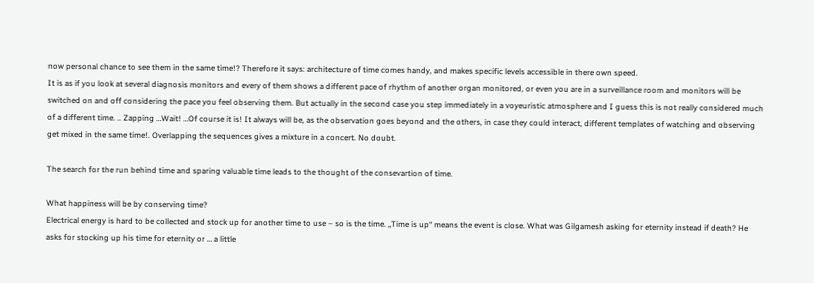now personal chance to see them in the same time!? Therefore it says: architecture of time comes handy, and makes specific levels accessible in there own speed.
It is as if you look at several diagnosis monitors and every of them shows a different pace of rhythm of another organ monitored, or even you are in a surveillance room and monitors will be switched on and off considering the pace you feel observing them. But actually in the second case you step immediately in a voyeuristic atmosphere and I guess this is not really considered much of a different time. .. Zapping …Wait! …Of course it is! It always will be, as the observation goes beyond and the others, in case they could interact, different templates of watching and observing get mixed in the same time!. Overlapping the sequences gives a mixture in a concert. No doubt.

The search for the run behind time and sparing valuable time leads to the thought of the consevartion of time.

What happiness will be by conserving time?
Electrical energy is hard to be collected and stock up for another time to use – so is the time. „Time is up“ means the event is close. What was Gilgamesh asking for eternity instead if death? He asks for stocking up his time for eternity or … a little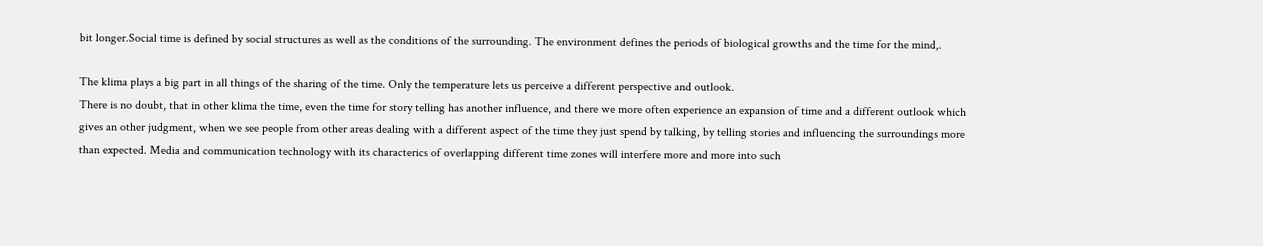bit longer.Social time is defined by social structures as well as the conditions of the surrounding. The environment defines the periods of biological growths and the time for the mind,.

The klima plays a big part in all things of the sharing of the time. Only the temperature lets us perceive a different perspective and outlook.
There is no doubt, that in other klima the time, even the time for story telling has another influence, and there we more often experience an expansion of time and a different outlook which gives an other judgment, when we see people from other areas dealing with a different aspect of the time they just spend by talking, by telling stories and influencing the surroundings more than expected. Media and communication technology with its characterics of overlapping different time zones will interfere more and more into such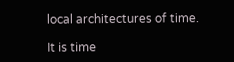local architectures of time.

It is time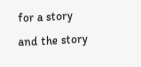for a story and the story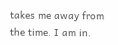takes me away from the time. I am in.